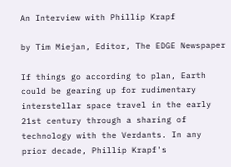An Interview with Phillip Krapf

by Tim Miejan, Editor, The EDGE Newspaper

If things go according to plan, Earth could be gearing up for rudimentary interstellar space travel in the early 21st century through a sharing of technology with the Verdants. In any prior decade, Phillip Krapf's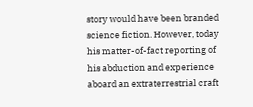story would have been branded science fiction. However, today his matter-of-fact reporting of his abduction and experience aboard an extraterrestrial craft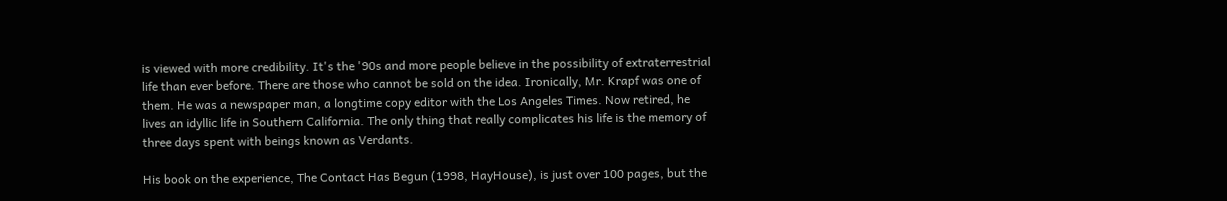is viewed with more credibility. It's the '90s and more people believe in the possibility of extraterrestrial life than ever before. There are those who cannot be sold on the idea. Ironically, Mr. Krapf was one of them. He was a newspaper man, a longtime copy editor with the Los Angeles Times. Now retired, he lives an idyllic life in Southern California. The only thing that really complicates his life is the memory of three days spent with beings known as Verdants.

His book on the experience, The Contact Has Begun (1998, HayHouse), is just over 100 pages, but the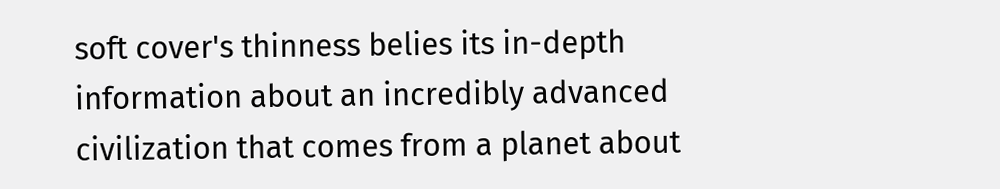soft cover's thinness belies its in-depth information about an incredibly advanced civilization that comes from a planet about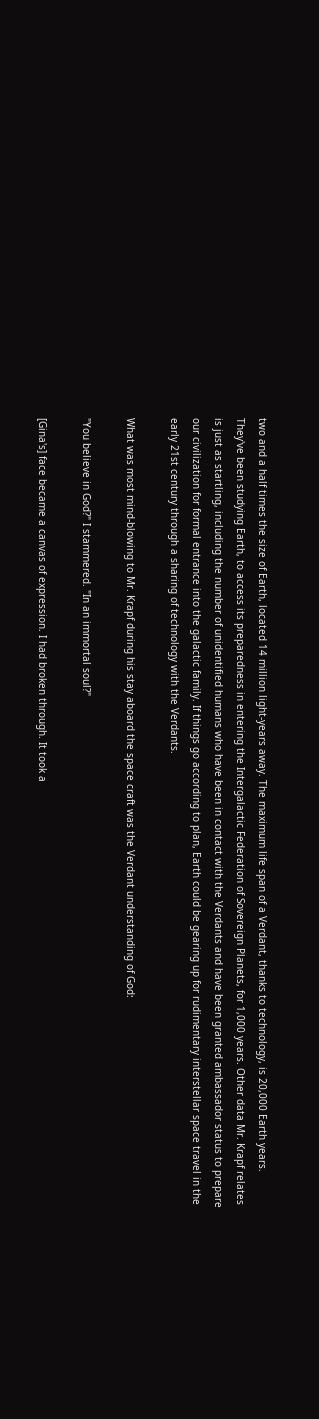two and a half times the size of Earth, located 14 million light-years away. The maximum life span of a Verdant, thanks to technology, is 20,000 Earth years. They've been studying Earth, to access its preparedness in entering the Intergalactic Federation of Sovereign Planets, for 1,000 years. Other data Mr. Krapf relates is just as startling, including the number of unidentified humans who have been in contact with the Verdants and have been granted ambassador status to prepare our civilization for formal entrance into the galactic family. If things go according to plan, Earth could be gearing up for rudimentary interstellar space travel in the early 21st century through a sharing of technology with the Verdants.

What was most mind-blowing to Mr. Krapf during his stay aboard the space craft was the Verdant understanding of God:

"You believe in God?" I stammered. "In an immortal soul?"

[Gina's] face became a canvas of expression. I had broken through. It took a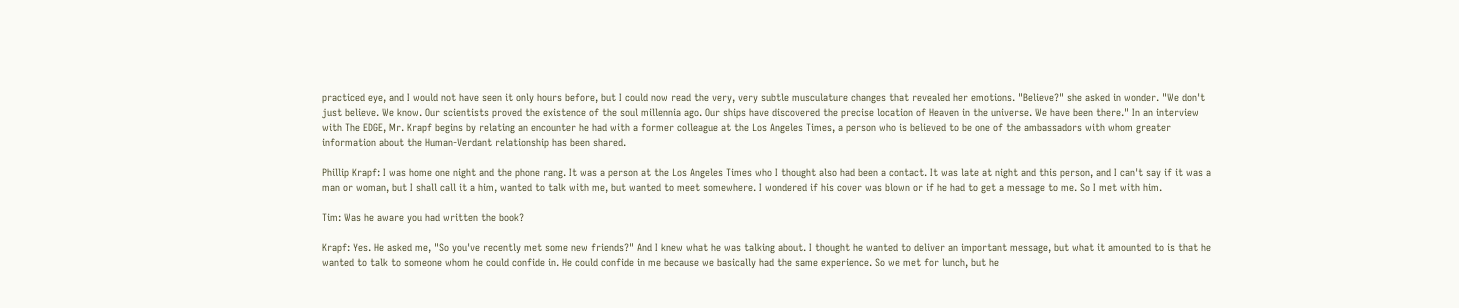practiced eye, and I would not have seen it only hours before, but I could now read the very, very subtle musculature changes that revealed her emotions. "Believe?" she asked in wonder. "We don't just believe. We know. Our scientists proved the existence of the soul millennia ago. Our ships have discovered the precise location of Heaven in the universe. We have been there." In an interview with The EDGE, Mr. Krapf begins by relating an encounter he had with a former colleague at the Los Angeles Times, a person who is believed to be one of the ambassadors with whom greater information about the Human-Verdant relationship has been shared.

Phillip Krapf: I was home one night and the phone rang. It was a person at the Los Angeles Times who I thought also had been a contact. It was late at night and this person, and I can't say if it was a man or woman, but I shall call it a him, wanted to talk with me, but wanted to meet somewhere. I wondered if his cover was blown or if he had to get a message to me. So I met with him.

Tim: Was he aware you had written the book?

Krapf: Yes. He asked me, "So you've recently met some new friends?" And I knew what he was talking about. I thought he wanted to deliver an important message, but what it amounted to is that he wanted to talk to someone whom he could confide in. He could confide in me because we basically had the same experience. So we met for lunch, but he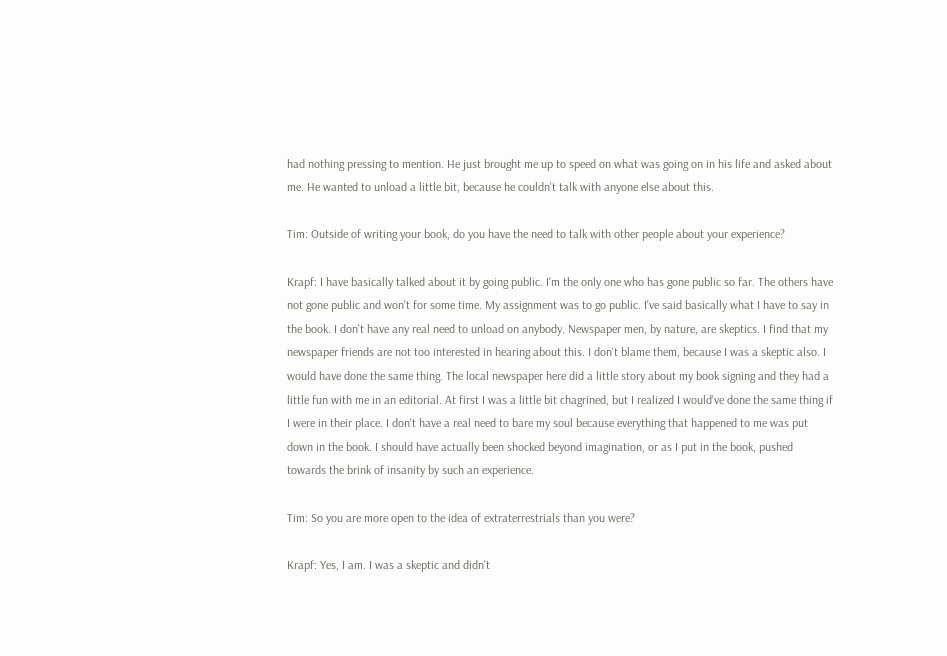had nothing pressing to mention. He just brought me up to speed on what was going on in his life and asked about me. He wanted to unload a little bit, because he couldn't talk with anyone else about this.

Tim: Outside of writing your book, do you have the need to talk with other people about your experience?

Krapf: I have basically talked about it by going public. I'm the only one who has gone public so far. The others have not gone public and won't for some time. My assignment was to go public. I've said basically what I have to say in the book. I don't have any real need to unload on anybody. Newspaper men, by nature, are skeptics. I find that my newspaper friends are not too interested in hearing about this. I don't blame them, because I was a skeptic also. I would have done the same thing. The local newspaper here did a little story about my book signing and they had a little fun with me in an editorial. At first I was a little bit chagrined, but I realized I would've done the same thing if I were in their place. I don't have a real need to bare my soul because everything that happened to me was put down in the book. I should have actually been shocked beyond imagination, or as I put in the book, pushed towards the brink of insanity by such an experience.

Tim: So you are more open to the idea of extraterrestrials than you were?

Krapf: Yes, I am. I was a skeptic and didn't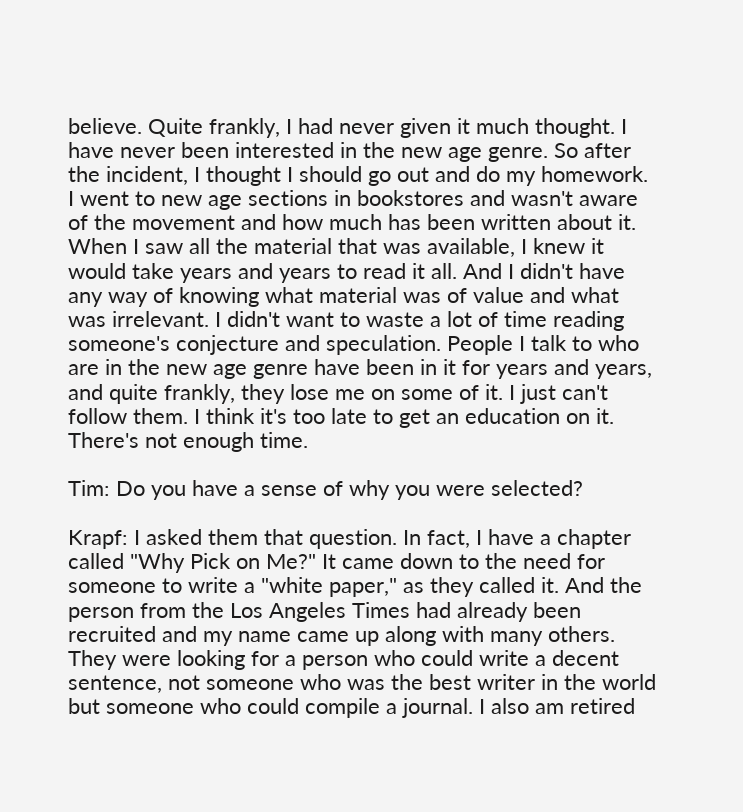believe. Quite frankly, I had never given it much thought. I have never been interested in the new age genre. So after the incident, I thought I should go out and do my homework. I went to new age sections in bookstores and wasn't aware of the movement and how much has been written about it. When I saw all the material that was available, I knew it would take years and years to read it all. And I didn't have any way of knowing what material was of value and what was irrelevant. I didn't want to waste a lot of time reading someone's conjecture and speculation. People I talk to who are in the new age genre have been in it for years and years, and quite frankly, they lose me on some of it. I just can't follow them. I think it's too late to get an education on it. There's not enough time.

Tim: Do you have a sense of why you were selected?

Krapf: I asked them that question. In fact, I have a chapter called "Why Pick on Me?" It came down to the need for someone to write a "white paper," as they called it. And the person from the Los Angeles Times had already been recruited and my name came up along with many others. They were looking for a person who could write a decent sentence, not someone who was the best writer in the world but someone who could compile a journal. I also am retired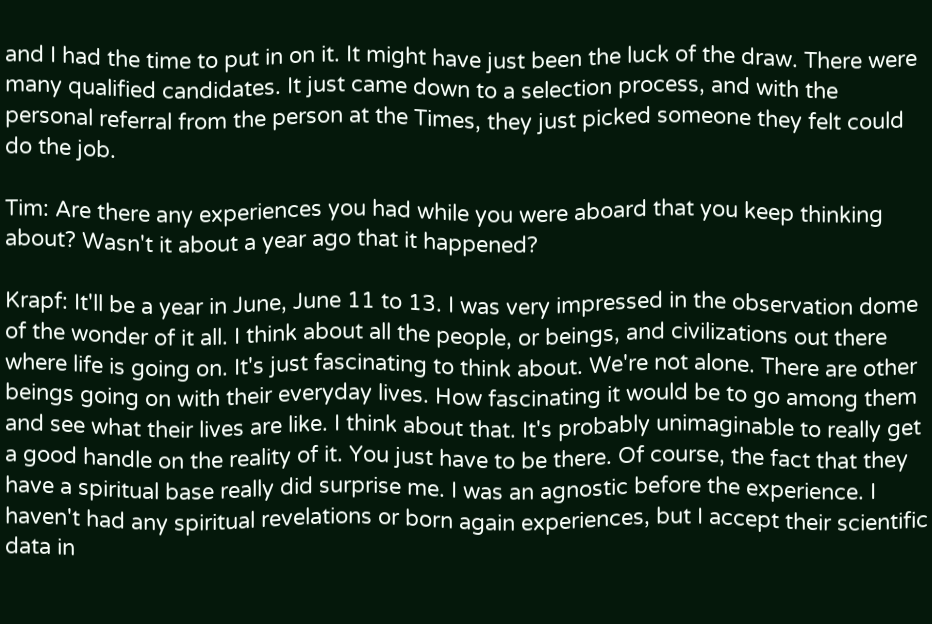and I had the time to put in on it. It might have just been the luck of the draw. There were many qualified candidates. It just came down to a selection process, and with the personal referral from the person at the Times, they just picked someone they felt could do the job.

Tim: Are there any experiences you had while you were aboard that you keep thinking about? Wasn't it about a year ago that it happened?

Krapf: It'll be a year in June, June 11 to 13. I was very impressed in the observation dome of the wonder of it all. I think about all the people, or beings, and civilizations out there where life is going on. It's just fascinating to think about. We're not alone. There are other beings going on with their everyday lives. How fascinating it would be to go among them and see what their lives are like. I think about that. It's probably unimaginable to really get a good handle on the reality of it. You just have to be there. Of course, the fact that they have a spiritual base really did surprise me. I was an agnostic before the experience. I haven't had any spiritual revelations or born again experiences, but I accept their scientific data in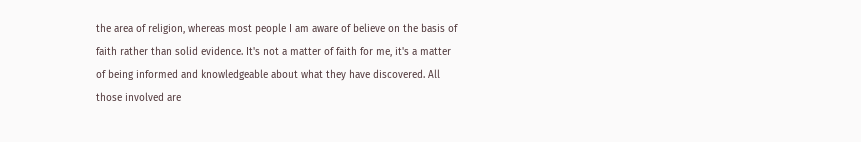the area of religion, whereas most people I am aware of believe on the basis of faith rather than solid evidence. It's not a matter of faith for me, it's a matter of being informed and knowledgeable about what they have discovered. All those involved are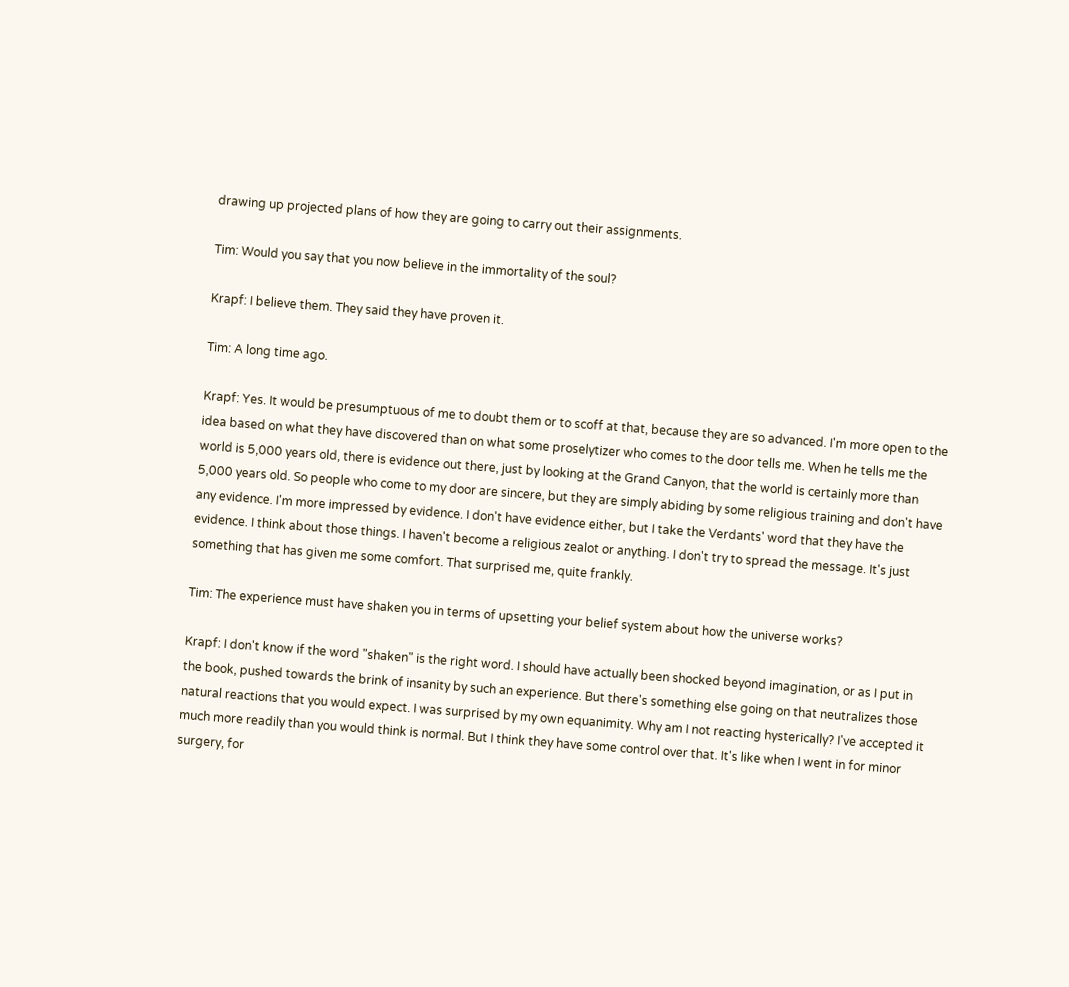drawing up projected plans of how they are going to carry out their assignments.

Tim: Would you say that you now believe in the immortality of the soul?

Krapf: I believe them. They said they have proven it.

Tim: A long time ago.

Krapf: Yes. It would be presumptuous of me to doubt them or to scoff at that, because they are so advanced. I'm more open to the idea based on what they have discovered than on what some proselytizer who comes to the door tells me. When he tells me the world is 5,000 years old, there is evidence out there, just by looking at the Grand Canyon, that the world is certainly more than 5,000 years old. So people who come to my door are sincere, but they are simply abiding by some religious training and don't have any evidence. I'm more impressed by evidence. I don't have evidence either, but I take the Verdants' word that they have the evidence. I think about those things. I haven't become a religious zealot or anything. I don't try to spread the message. It's just something that has given me some comfort. That surprised me, quite frankly.

Tim: The experience must have shaken you in terms of upsetting your belief system about how the universe works?

Krapf: I don't know if the word "shaken" is the right word. I should have actually been shocked beyond imagination, or as I put in the book, pushed towards the brink of insanity by such an experience. But there's something else going on that neutralizes those natural reactions that you would expect. I was surprised by my own equanimity. Why am I not reacting hysterically? I've accepted it much more readily than you would think is normal. But I think they have some control over that. It's like when I went in for minor surgery, for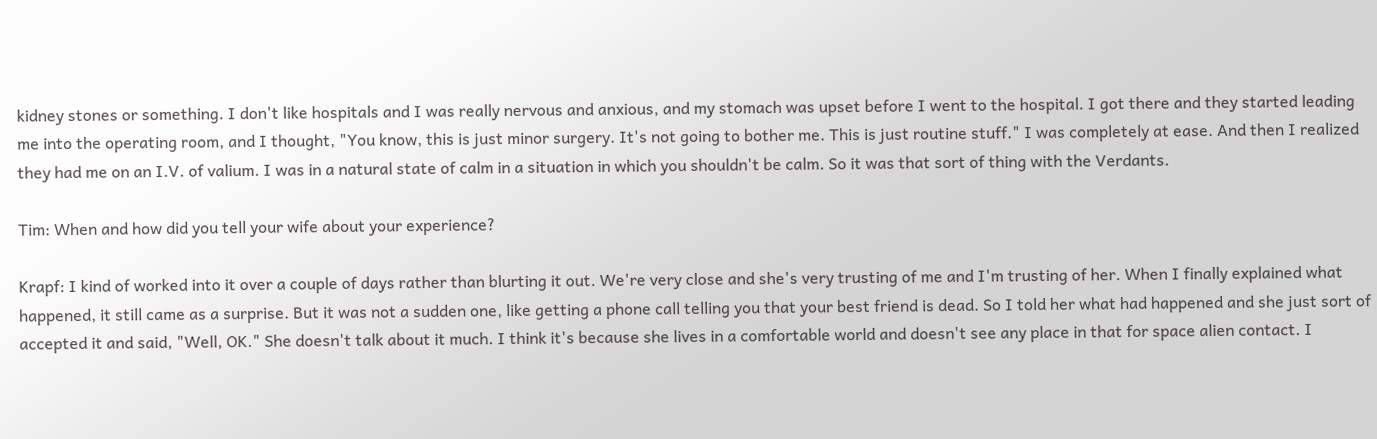kidney stones or something. I don't like hospitals and I was really nervous and anxious, and my stomach was upset before I went to the hospital. I got there and they started leading me into the operating room, and I thought, "You know, this is just minor surgery. It's not going to bother me. This is just routine stuff." I was completely at ease. And then I realized they had me on an I.V. of valium. I was in a natural state of calm in a situation in which you shouldn't be calm. So it was that sort of thing with the Verdants.

Tim: When and how did you tell your wife about your experience?

Krapf: I kind of worked into it over a couple of days rather than blurting it out. We're very close and she's very trusting of me and I'm trusting of her. When I finally explained what happened, it still came as a surprise. But it was not a sudden one, like getting a phone call telling you that your best friend is dead. So I told her what had happened and she just sort of accepted it and said, "Well, OK." She doesn't talk about it much. I think it's because she lives in a comfortable world and doesn't see any place in that for space alien contact. I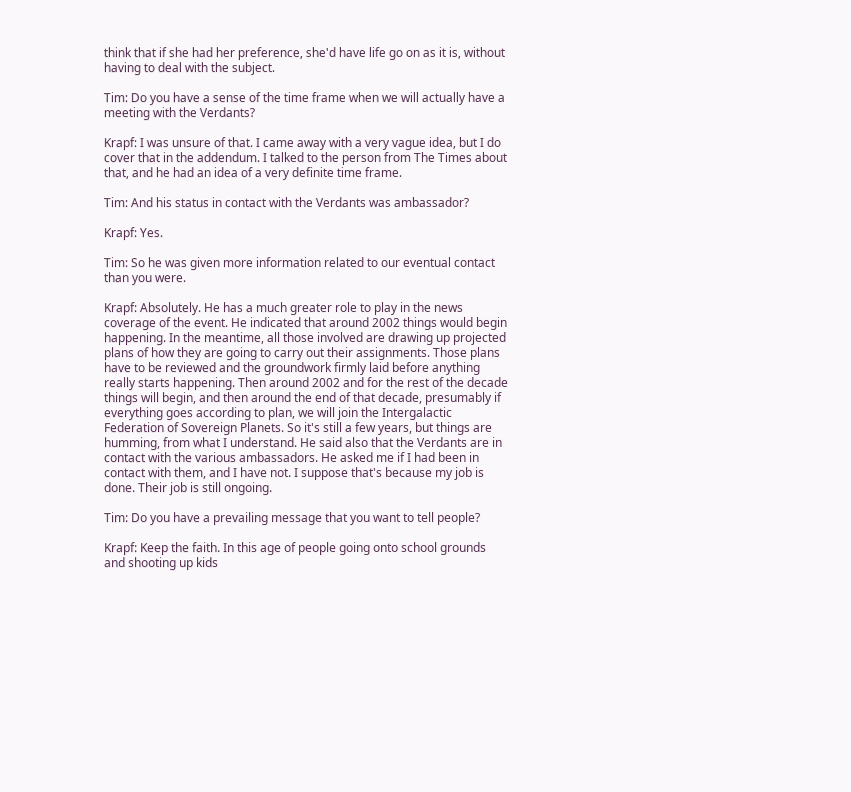think that if she had her preference, she'd have life go on as it is, without having to deal with the subject.

Tim: Do you have a sense of the time frame when we will actually have a meeting with the Verdants?

Krapf: I was unsure of that. I came away with a very vague idea, but I do cover that in the addendum. I talked to the person from The Times about that, and he had an idea of a very definite time frame.

Tim: And his status in contact with the Verdants was ambassador?

Krapf: Yes.

Tim: So he was given more information related to our eventual contact than you were.

Krapf: Absolutely. He has a much greater role to play in the news coverage of the event. He indicated that around 2002 things would begin happening. In the meantime, all those involved are drawing up projected plans of how they are going to carry out their assignments. Those plans have to be reviewed and the groundwork firmly laid before anything really starts happening. Then around 2002 and for the rest of the decade things will begin, and then around the end of that decade, presumably if everything goes according to plan, we will join the Intergalactic Federation of Sovereign Planets. So it's still a few years, but things are humming, from what I understand. He said also that the Verdants are in contact with the various ambassadors. He asked me if I had been in contact with them, and I have not. I suppose that's because my job is done. Their job is still ongoing.

Tim: Do you have a prevailing message that you want to tell people?

Krapf: Keep the faith. In this age of people going onto school grounds and shooting up kids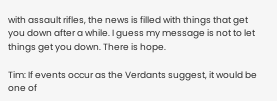with assault rifles, the news is filled with things that get you down after a while. I guess my message is not to let things get you down. There is hope.

Tim: If events occur as the Verdants suggest, it would be one of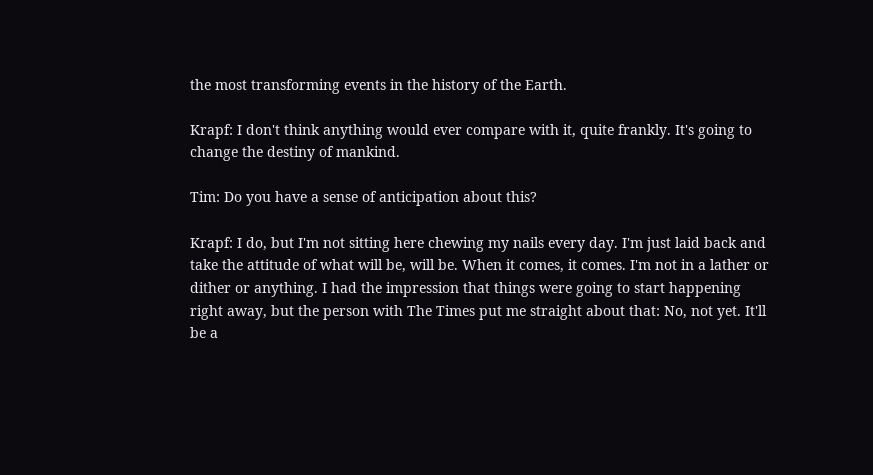the most transforming events in the history of the Earth.

Krapf: I don't think anything would ever compare with it, quite frankly. It's going to change the destiny of mankind.

Tim: Do you have a sense of anticipation about this?

Krapf: I do, but I'm not sitting here chewing my nails every day. I'm just laid back and take the attitude of what will be, will be. When it comes, it comes. I'm not in a lather or dither or anything. I had the impression that things were going to start happening right away, but the person with The Times put me straight about that: No, not yet. It'll be a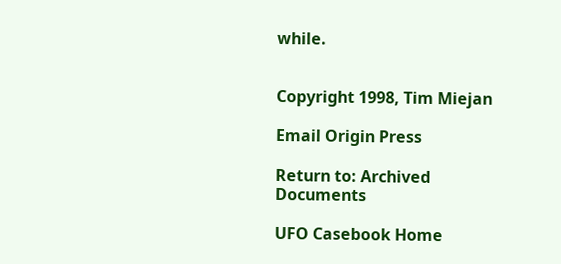while.


Copyright 1998, Tim Miejan

Email Origin Press

Return to: Archived Documents

UFO Casebook Home